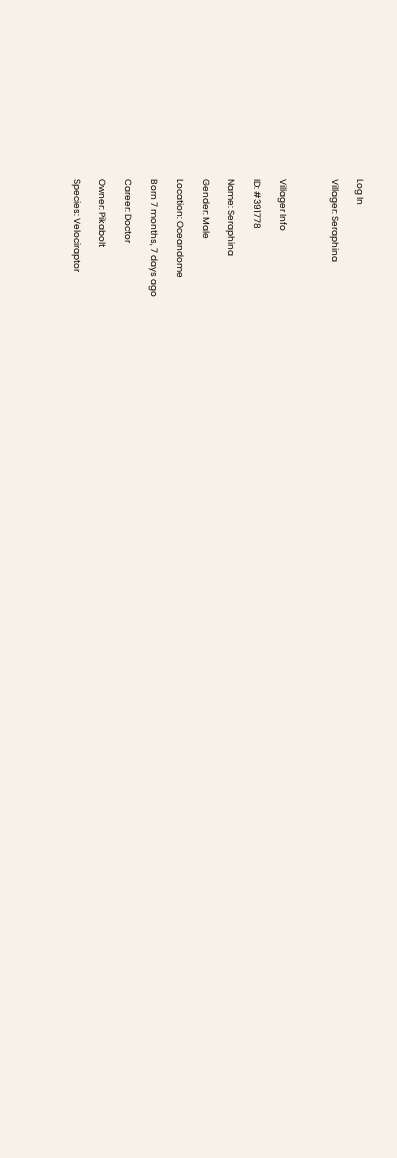Log In

Villager: Seraphina



Villager Info

ID: #391778

Name: Seraphina

Gender: Male

Location: Oceandome

Born 7 months, 7 days ago

Career: Doctor

Owner: Pikabolt

Species: Velociraptor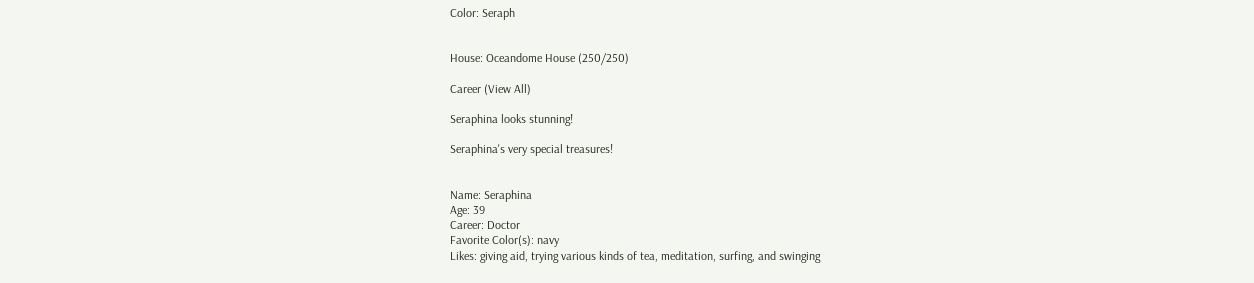Color: Seraph


House: Oceandome House (250/250)

Career (View All)

Seraphina looks stunning!

Seraphina's very special treasures!


Name: Seraphina
Age: 39
Career: Doctor
Favorite Color(s): navy
Likes: giving aid, trying various kinds of tea, meditation, surfing, and swinging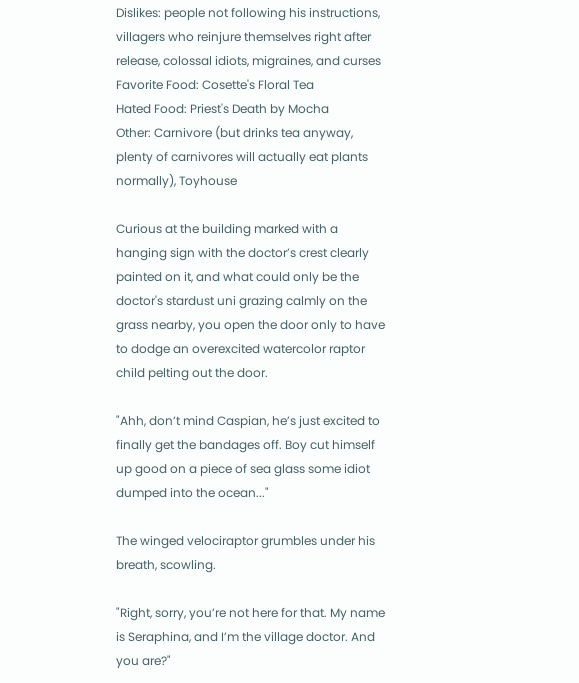Dislikes: people not following his instructions, villagers who reinjure themselves right after release, colossal idiots, migraines, and curses
Favorite Food: Cosette's Floral Tea
Hated Food: Priest's Death by Mocha
Other: Carnivore (but drinks tea anyway, plenty of carnivores will actually eat plants normally), Toyhouse

Curious at the building marked with a hanging sign with the doctor’s crest clearly painted on it, and what could only be the doctor's stardust uni grazing calmly on the grass nearby, you open the door only to have to dodge an overexcited watercolor raptor child pelting out the door.

"Ahh, don’t mind Caspian, he’s just excited to finally get the bandages off. Boy cut himself up good on a piece of sea glass some idiot dumped into the ocean..."

The winged velociraptor grumbles under his breath, scowling.

"Right, sorry, you’re not here for that. My name is Seraphina, and I’m the village doctor. And you are?"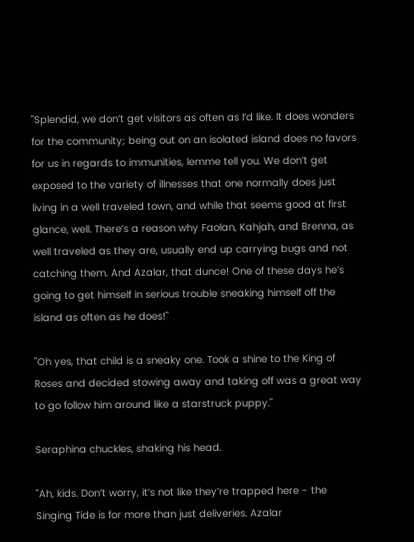"Splendid, we don’t get visitors as often as I’d like. It does wonders for the community; being out on an isolated island does no favors for us in regards to immunities, lemme tell you. We don’t get exposed to the variety of illnesses that one normally does just living in a well traveled town, and while that seems good at first glance, well. There’s a reason why Faolan, Kahjah, and Brenna, as well traveled as they are, usually end up carrying bugs and not catching them. And Azalar, that dunce! One of these days he’s going to get himself in serious trouble sneaking himself off the island as often as he does!"

"Oh yes, that child is a sneaky one. Took a shine to the King of Roses and decided stowing away and taking off was a great way to go follow him around like a starstruck puppy."

Seraphina chuckles, shaking his head.

"Ah, kids. Don’t worry, it’s not like they’re trapped here - the Singing Tide is for more than just deliveries. Azalar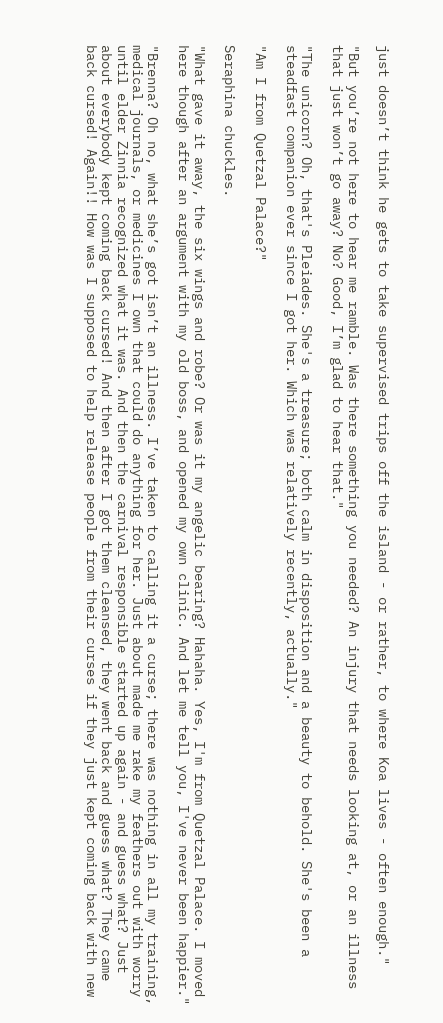just doesn’t think he gets to take supervised trips off the island - or rather, to where Koa lives - often enough."

"But you’re not here to hear me ramble. Was there something you needed? An injury that needs looking at, or an illness that just won’t go away? No? Good, I’m glad to hear that."

"The unicorn? Oh, that's Pleiades. She's a treasure; both calm in disposition and a beauty to behold. She's been a steadfast companion ever since I got her. Which was relatively recently, actually."

"Am I from Quetzal Palace?"

Seraphina chuckles.

"What gave it away, the six wings and robe? Or was it my angelic bearing? Hahaha. Yes, I'm from Quetzal Palace. I moved here though after an argument with my old boss, and opened my own clinic. And let me tell you, I've never been happier."

"Brenna? Oh no, what she’s got isn’t an illness. I’ve taken to calling it a curse; there was nothing in all my training, medical journals, or medicines I own that could do anything for her. Just about made me rake my feathers out with worry until elder Zinnia recognized what it was. And then the carnival responsible started up again - and guess what? Just about everybody kept coming back cursed! And then after I got them cleansed, they went back and guess what? They came back cursed! Again!! How was I supposed to help release people from their curses if they just kept coming back with new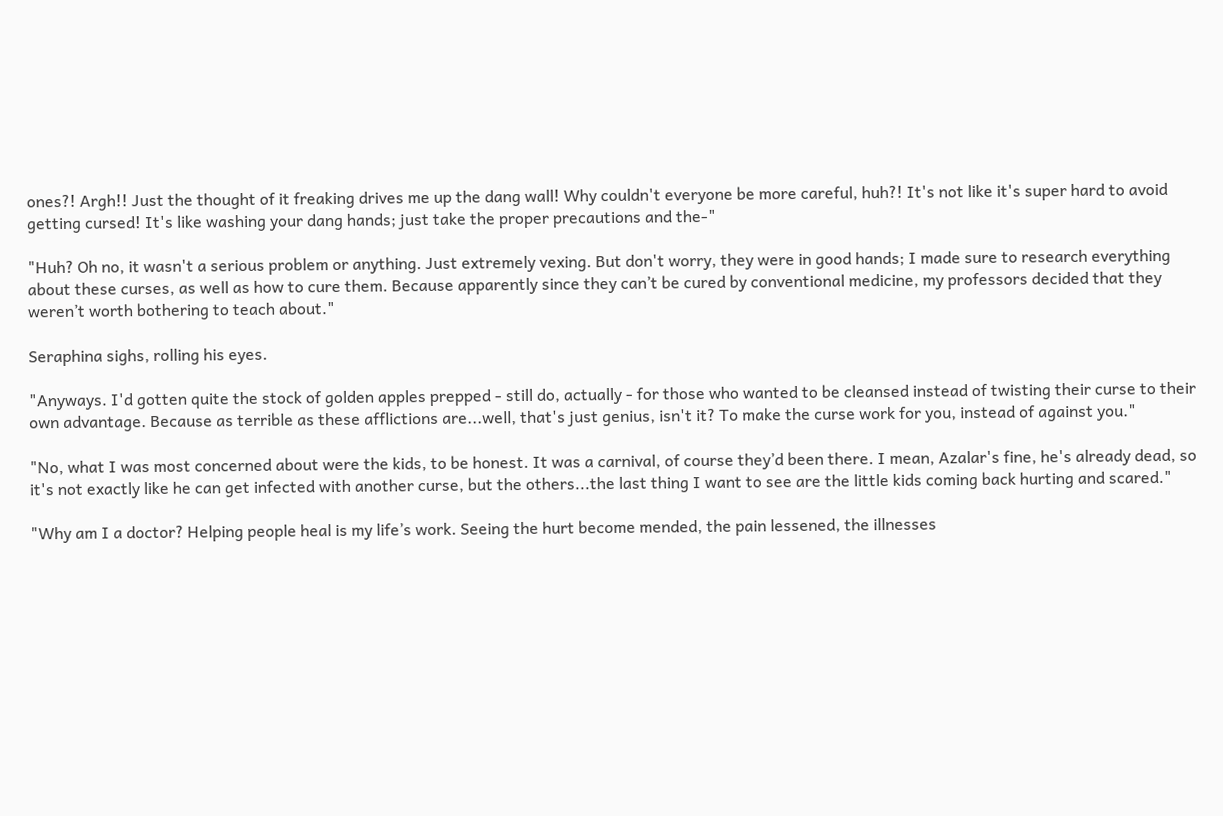ones?! Argh!! Just the thought of it freaking drives me up the dang wall! Why couldn't everyone be more careful, huh?! It's not like it's super hard to avoid getting cursed! It's like washing your dang hands; just take the proper precautions and the-"

"Huh? Oh no, it wasn't a serious problem or anything. Just extremely vexing. But don't worry, they were in good hands; I made sure to research everything about these curses, as well as how to cure them. Because apparently since they can’t be cured by conventional medicine, my professors decided that they weren’t worth bothering to teach about."

Seraphina sighs, rolling his eyes.

"Anyways. I'd gotten quite the stock of golden apples prepped - still do, actually - for those who wanted to be cleansed instead of twisting their curse to their own advantage. Because as terrible as these afflictions are...well, that's just genius, isn't it? To make the curse work for you, instead of against you."

"No, what I was most concerned about were the kids, to be honest. It was a carnival, of course they’d been there. I mean, Azalar's fine, he's already dead, so it's not exactly like he can get infected with another curse, but the others...the last thing I want to see are the little kids coming back hurting and scared."

"Why am I a doctor? Helping people heal is my life’s work. Seeing the hurt become mended, the pain lessened, the illnesses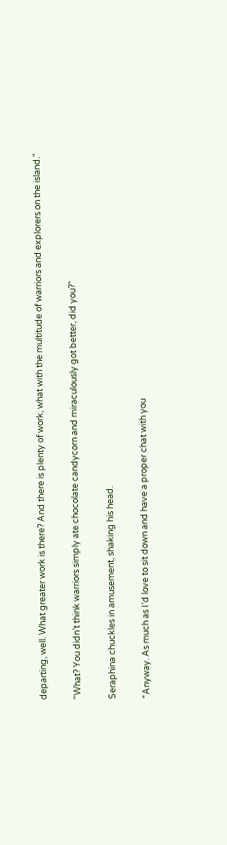departing, well. What greater work is there? And there is plenty of work, what with the multitude of warriors and explorers on the island."

"What? You didn’t think warriors simply ate chocolate candycorn and miraculously got better, did you?"

Seraphina chuckles in amusement, shaking his head.

"Anyway. As much as I’d love to sit down and have a proper chat with you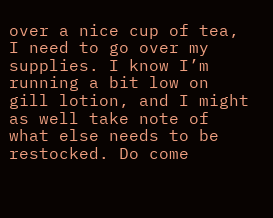over a nice cup of tea, I need to go over my supplies. I know I’m running a bit low on gill lotion, and I might as well take note of what else needs to be restocked. Do come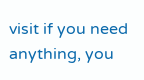visit if you need anything, you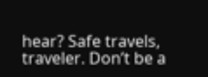hear? Safe travels, traveler. Don’t be a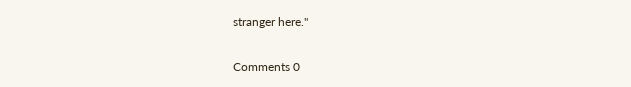stranger here."

Comments 0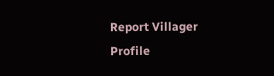Report Villager Profile